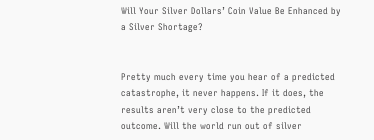Will Your Silver Dollars’ Coin Value Be Enhanced by a Silver Shortage?


Pretty much every time you hear of a predicted catastrophe, it never happens. If it does, the results aren’t very close to the predicted outcome. Will the world run out of silver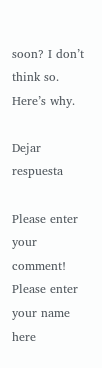soon? I don’t think so. Here’s why.

Dejar respuesta

Please enter your comment!
Please enter your name here